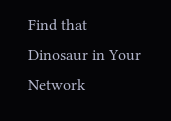Find that Dinosaur in Your Network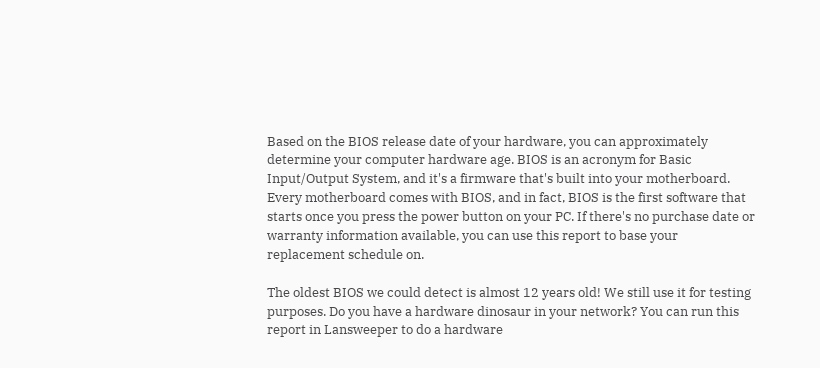Based on the BIOS release date of your hardware, you can approximately determine your computer hardware age. BIOS is an acronym for Basic Input/Output System, and it's a firmware that's built into your motherboard. Every motherboard comes with BIOS, and in fact, BIOS is the first software that starts once you press the power button on your PC. If there's no purchase date or warranty information available, you can use this report to base your replacement schedule on.

The oldest BIOS we could detect is almost 12 years old! We still use it for testing purposes. Do you have a hardware dinosaur in your network? You can run this report in Lansweeper to do a hardware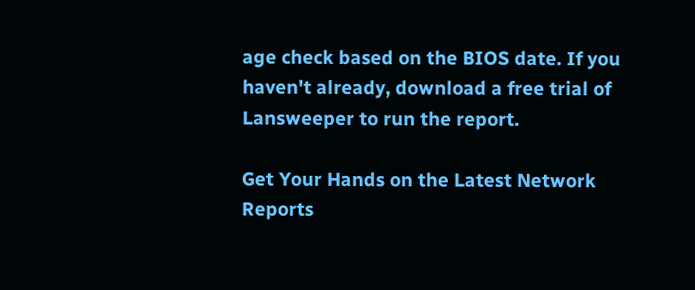age check based on the BIOS date. If you haven't already, download a free trial of Lansweeper to run the report.

Get Your Hands on the Latest Network Reports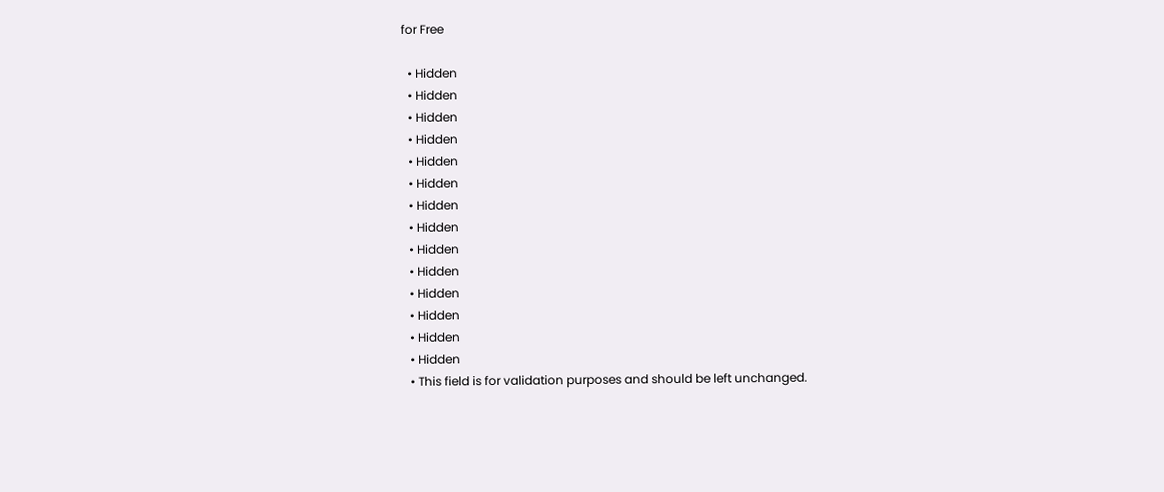for Free

  • Hidden
  • Hidden
  • Hidden
  • Hidden
  • Hidden
  • Hidden
  • Hidden
  • Hidden
  • Hidden
  • Hidden
  • Hidden
  • Hidden
  • Hidden
  • Hidden
  • This field is for validation purposes and should be left unchanged.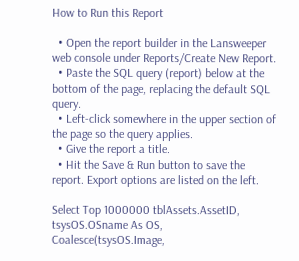How to Run this Report

  • Open the report builder in the Lansweeper web console under Reports/Create New Report.
  • Paste the SQL query (report) below at the bottom of the page, replacing the default SQL query.
  • Left-click somewhere in the upper section of the page so the query applies.
  • Give the report a title.
  • Hit the Save & Run button to save the report. Export options are listed on the left.

Select Top 1000000 tblAssets.AssetID,
tsysOS.OSname As OS,
Coalesce(tsysOS.Image,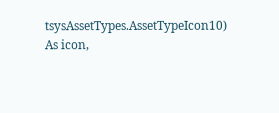tsysAssetTypes.AssetTypeIcon10) As icon,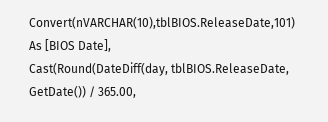Convert(nVARCHAR(10),tblBIOS.ReleaseDate,101) As [BIOS Date],
Cast(Round(DateDiff(day, tblBIOS.ReleaseDate, GetDate()) / 365.00,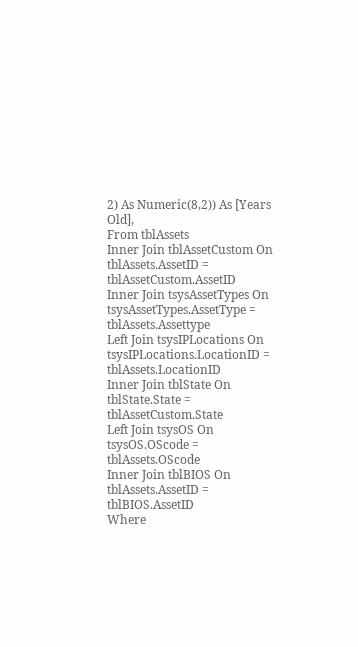2) As Numeric(8,2)) As [Years Old],
From tblAssets
Inner Join tblAssetCustom On tblAssets.AssetID = tblAssetCustom.AssetID
Inner Join tsysAssetTypes On tsysAssetTypes.AssetType = tblAssets.Assettype
Left Join tsysIPLocations On tsysIPLocations.LocationID = tblAssets.LocationID
Inner Join tblState On tblState.State = tblAssetCustom.State
Left Join tsysOS On tsysOS.OScode = tblAssets.OScode
Inner Join tblBIOS On tblAssets.AssetID = tblBIOS.AssetID
Where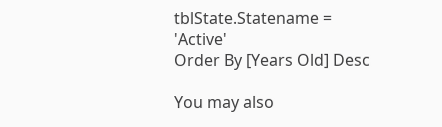tblState.Statename = 'Active'
Order By [Years Old] Desc

You may also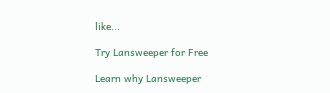like...

Try Lansweeper for Free

Learn why Lansweeper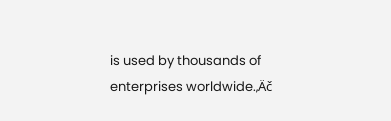is used by thousands of enterprises worldwide.‚Äč